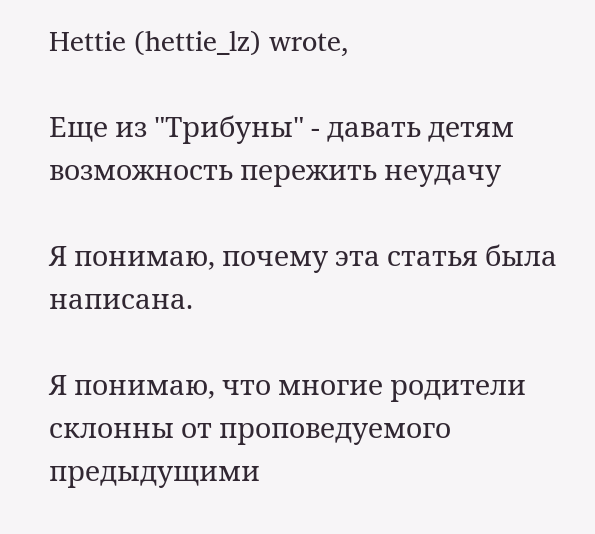Hettie (hettie_lz) wrote,

Еще из "Трибуны" - давать детям возможность пережить неудачу

Я понимаю, почему эта статья была написана.

Я понимаю, что многие родители склонны от проповедуемого предыдущими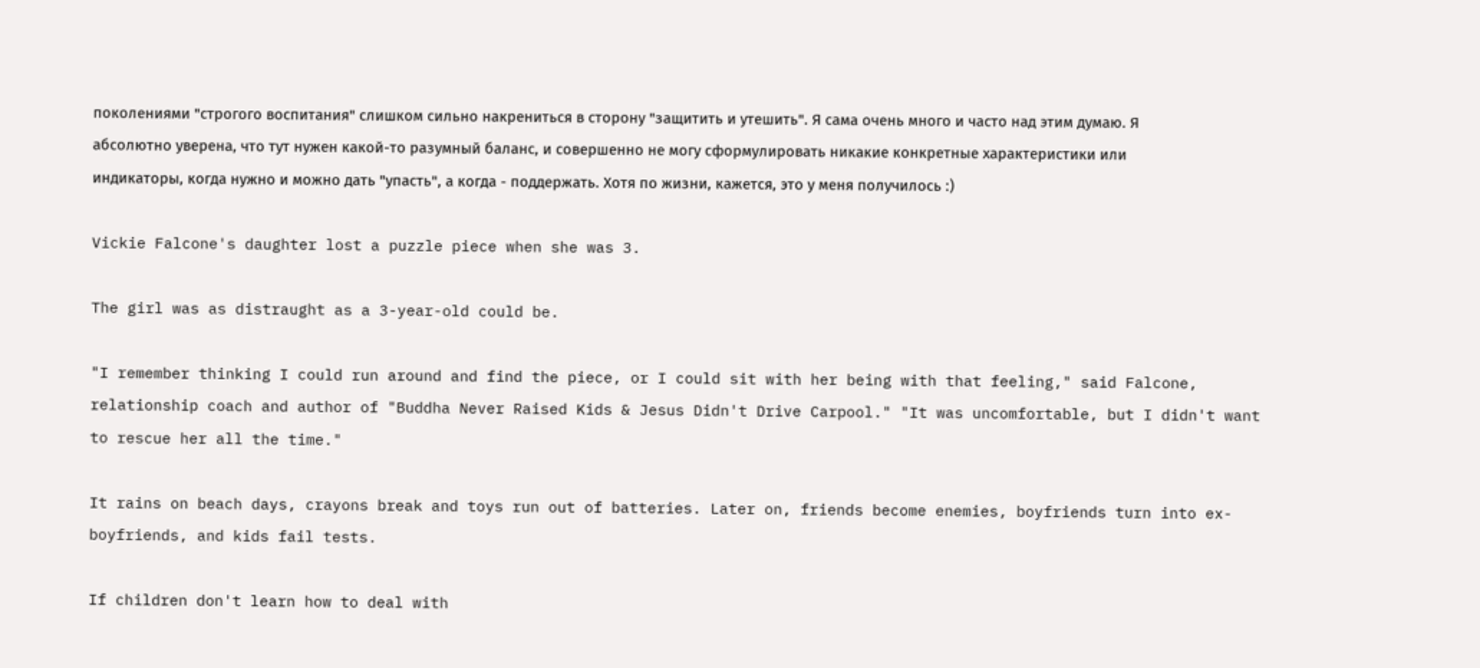поколениями "строгого воспитания" слишком сильно накрениться в сторону "защитить и утешить". Я сама очень много и часто над этим думаю. Я абсолютно уверена, что тут нужен какой-то разумный баланс, и совершенно не могу сформулировать никакие конкретные характеристики или индикаторы, когда нужно и можно дать "упасть", а когда - поддержать. Хотя по жизни, кажется, это у меня получилось :)

Vickie Falcone's daughter lost a puzzle piece when she was 3.

The girl was as distraught as a 3-year-old could be.

"I remember thinking I could run around and find the piece, or I could sit with her being with that feeling," said Falcone, relationship coach and author of "Buddha Never Raised Kids & Jesus Didn't Drive Carpool." "It was uncomfortable, but I didn't want to rescue her all the time."

It rains on beach days, crayons break and toys run out of batteries. Later on, friends become enemies, boyfriends turn into ex-boyfriends, and kids fail tests.

If children don't learn how to deal with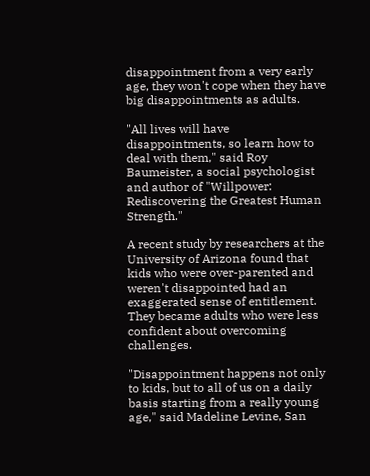disappointment from a very early age, they won't cope when they have big disappointments as adults.

"All lives will have disappointments, so learn how to deal with them," said Roy Baumeister, a social psychologist and author of "Willpower: Rediscovering the Greatest Human Strength."

A recent study by researchers at the University of Arizona found that kids who were over-parented and weren't disappointed had an exaggerated sense of entitlement. They became adults who were less confident about overcoming challenges.

"Disappointment happens not only to kids, but to all of us on a daily basis starting from a really young age," said Madeline Levine, San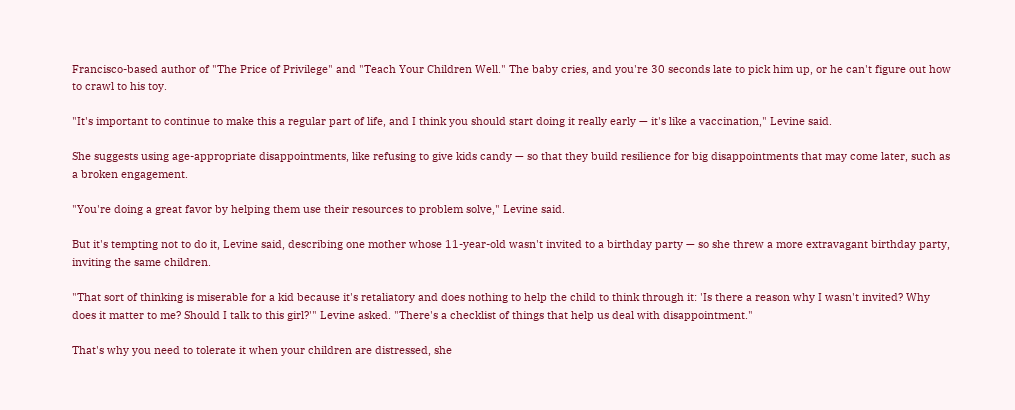Francisco-based author of "The Price of Privilege" and "Teach Your Children Well." The baby cries, and you're 30 seconds late to pick him up, or he can't figure out how to crawl to his toy.

"It's important to continue to make this a regular part of life, and I think you should start doing it really early — it's like a vaccination," Levine said.

She suggests using age-appropriate disappointments, like refusing to give kids candy — so that they build resilience for big disappointments that may come later, such as a broken engagement.

"You're doing a great favor by helping them use their resources to problem solve," Levine said.

But it's tempting not to do it, Levine said, describing one mother whose 11-year-old wasn't invited to a birthday party — so she threw a more extravagant birthday party, inviting the same children.

"That sort of thinking is miserable for a kid because it's retaliatory and does nothing to help the child to think through it: 'Is there a reason why I wasn't invited? Why does it matter to me? Should I talk to this girl?'" Levine asked. "There's a checklist of things that help us deal with disappointment."

That's why you need to tolerate it when your children are distressed, she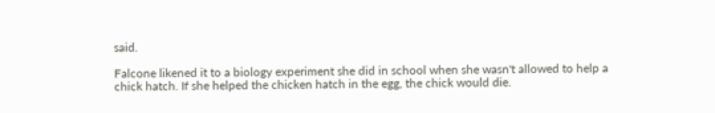said.

Falcone likened it to a biology experiment she did in school when she wasn't allowed to help a chick hatch. If she helped the chicken hatch in the egg, the chick would die.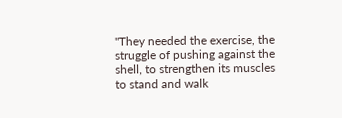"They needed the exercise, the struggle of pushing against the shell, to strengthen its muscles to stand and walk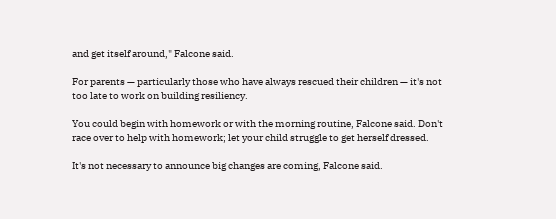and get itself around," Falcone said.

For parents — particularly those who have always rescued their children — it's not too late to work on building resiliency.

You could begin with homework or with the morning routine, Falcone said. Don't race over to help with homework; let your child struggle to get herself dressed.

It's not necessary to announce big changes are coming, Falcone said.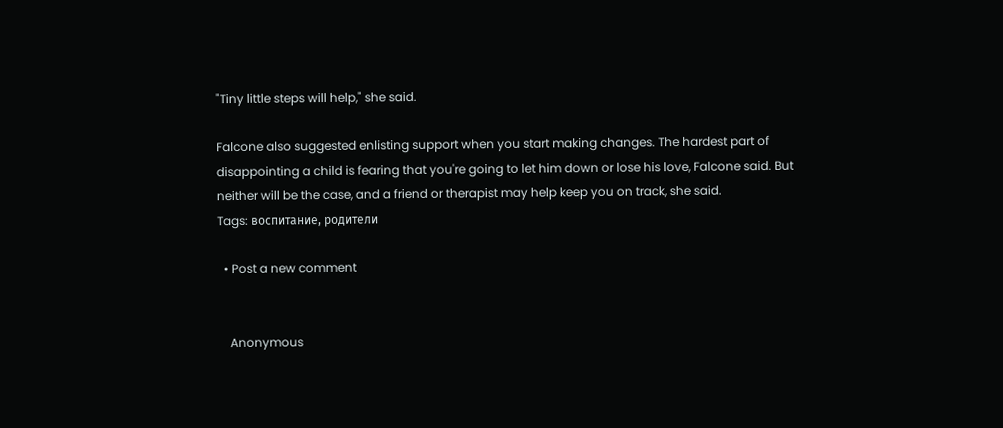"Tiny little steps will help," she said.

Falcone also suggested enlisting support when you start making changes. The hardest part of disappointing a child is fearing that you're going to let him down or lose his love, Falcone said. But neither will be the case, and a friend or therapist may help keep you on track, she said.
Tags: воспитание, родители

  • Post a new comment


    Anonymous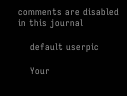comments are disabled in this journal

    default userpic

    Your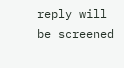reply will be screened